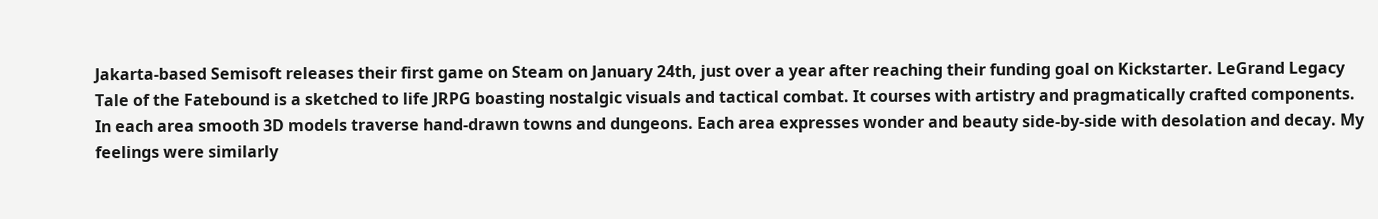Jakarta-based Semisoft releases their first game on Steam on January 24th, just over a year after reaching their funding goal on Kickstarter. LeGrand Legacy Tale of the Fatebound is a sketched to life JRPG boasting nostalgic visuals and tactical combat. It courses with artistry and pragmatically crafted components. In each area smooth 3D models traverse hand-drawn towns and dungeons. Each area expresses wonder and beauty side-by-side with desolation and decay. My feelings were similarly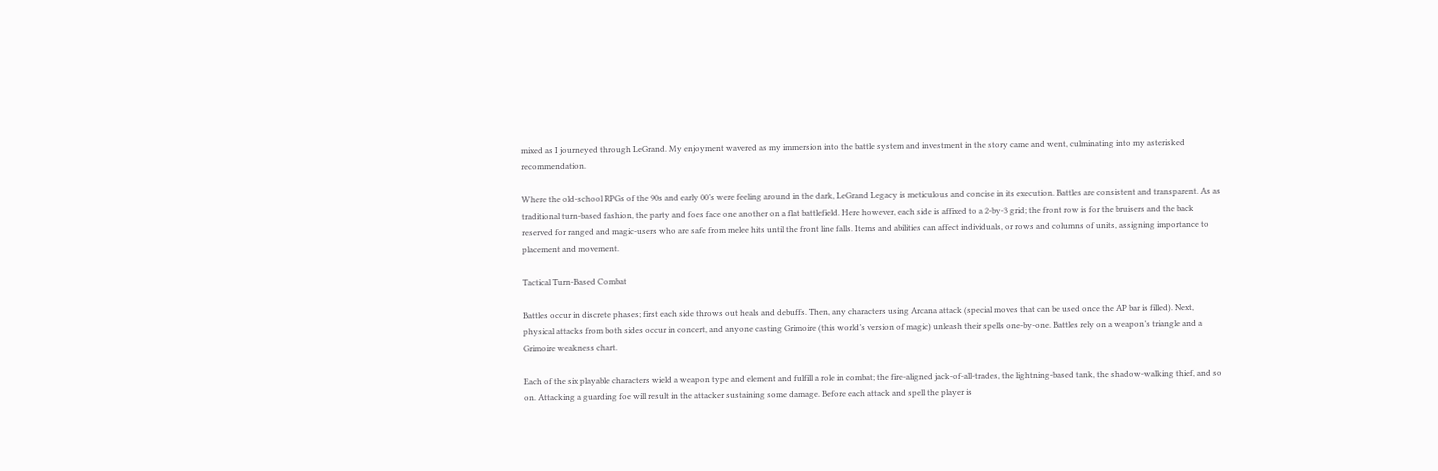mixed as I journeyed through LeGrand. My enjoyment wavered as my immersion into the battle system and investment in the story came and went, culminating into my asterisked recommendation.

Where the old-school RPGs of the 90s and early 00’s were feeling around in the dark, LeGrand Legacy is meticulous and concise in its execution. Battles are consistent and transparent. As as traditional turn-based fashion, the party and foes face one another on a flat battlefield. Here however, each side is affixed to a 2-by-3 grid; the front row is for the bruisers and the back reserved for ranged and magic-users who are safe from melee hits until the front line falls. Items and abilities can affect individuals, or rows and columns of units, assigning importance to placement and movement.

Tactical Turn-Based Combat

Battles occur in discrete phases; first each side throws out heals and debuffs. Then, any characters using Arcana attack (special moves that can be used once the AP bar is filled). Next, physical attacks from both sides occur in concert, and anyone casting Grimoire (this world’s version of magic) unleash their spells one-by-one. Battles rely on a weapon’s triangle and a Grimoire weakness chart.

Each of the six playable characters wield a weapon type and element and fulfill a role in combat; the fire-aligned jack-of-all-trades, the lightning-based tank, the shadow-walking thief, and so on. Attacking a guarding foe will result in the attacker sustaining some damage. Before each attack and spell the player is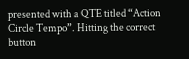presented with a QTE titled “Action Circle Tempo”. Hitting the correct button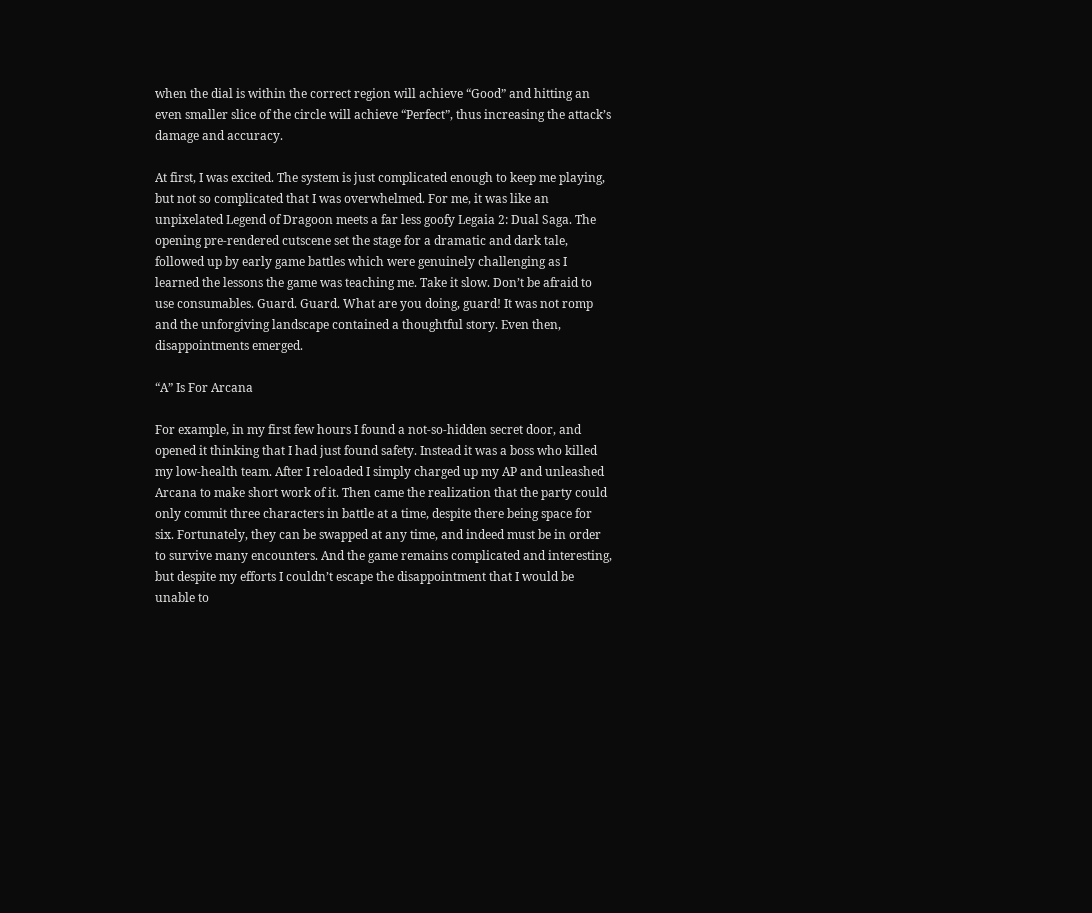when the dial is within the correct region will achieve “Good” and hitting an even smaller slice of the circle will achieve “Perfect”, thus increasing the attack’s damage and accuracy.

At first, I was excited. The system is just complicated enough to keep me playing, but not so complicated that I was overwhelmed. For me, it was like an unpixelated Legend of Dragoon meets a far less goofy Legaia 2: Dual Saga. The opening pre-rendered cutscene set the stage for a dramatic and dark tale, followed up by early game battles which were genuinely challenging as I learned the lessons the game was teaching me. Take it slow. Don’t be afraid to use consumables. Guard. Guard. What are you doing, guard! It was not romp and the unforgiving landscape contained a thoughtful story. Even then, disappointments emerged.

“A” Is For Arcana

For example, in my first few hours I found a not-so-hidden secret door, and opened it thinking that I had just found safety. Instead it was a boss who killed my low-health team. After I reloaded I simply charged up my AP and unleashed Arcana to make short work of it. Then came the realization that the party could only commit three characters in battle at a time, despite there being space for six. Fortunately, they can be swapped at any time, and indeed must be in order to survive many encounters. And the game remains complicated and interesting, but despite my efforts I couldn’t escape the disappointment that I would be unable to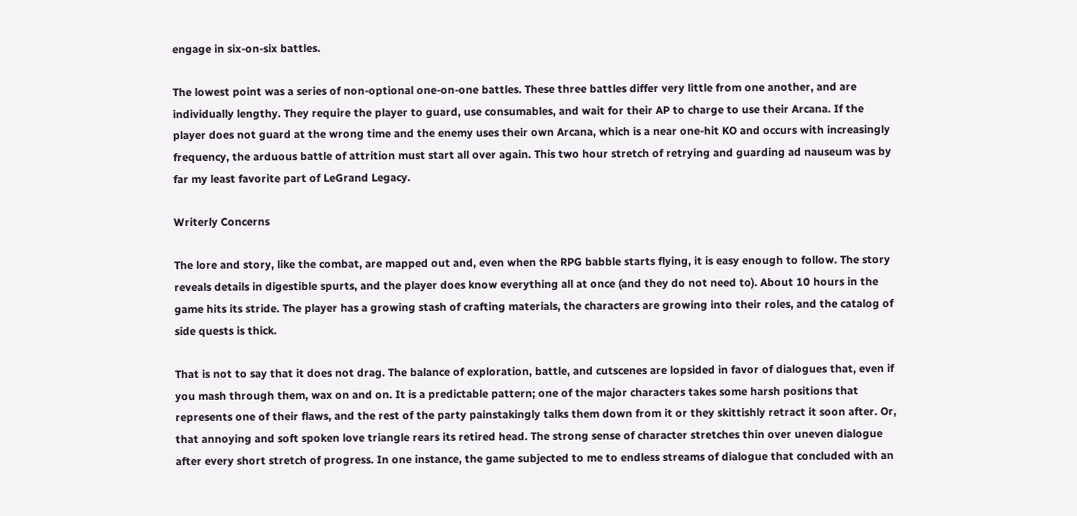engage in six-on-six battles.

The lowest point was a series of non-optional one-on-one battles. These three battles differ very little from one another, and are individually lengthy. They require the player to guard, use consumables, and wait for their AP to charge to use their Arcana. If the player does not guard at the wrong time and the enemy uses their own Arcana, which is a near one-hit KO and occurs with increasingly frequency, the arduous battle of attrition must start all over again. This two hour stretch of retrying and guarding ad nauseum was by far my least favorite part of LeGrand Legacy.

Writerly Concerns

The lore and story, like the combat, are mapped out and, even when the RPG babble starts flying, it is easy enough to follow. The story reveals details in digestible spurts, and the player does know everything all at once (and they do not need to). About 10 hours in the game hits its stride. The player has a growing stash of crafting materials, the characters are growing into their roles, and the catalog of side quests is thick.

That is not to say that it does not drag. The balance of exploration, battle, and cutscenes are lopsided in favor of dialogues that, even if you mash through them, wax on and on. It is a predictable pattern; one of the major characters takes some harsh positions that represents one of their flaws, and the rest of the party painstakingly talks them down from it or they skittishly retract it soon after. Or, that annoying and soft spoken love triangle rears its retired head. The strong sense of character stretches thin over uneven dialogue after every short stretch of progress. In one instance, the game subjected to me to endless streams of dialogue that concluded with an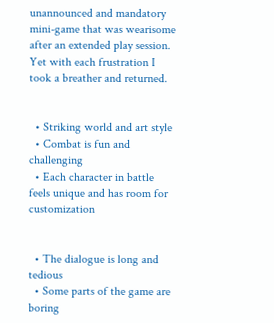unannounced and mandatory mini-game that was wearisome after an extended play session. Yet with each frustration I took a breather and returned.


  • Striking world and art style
  • Combat is fun and challenging
  • Each character in battle feels unique and has room for customization


  • The dialogue is long and tedious
  • Some parts of the game are boring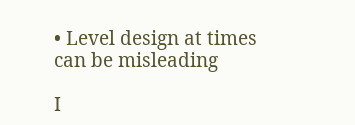• Level design at times can be misleading

I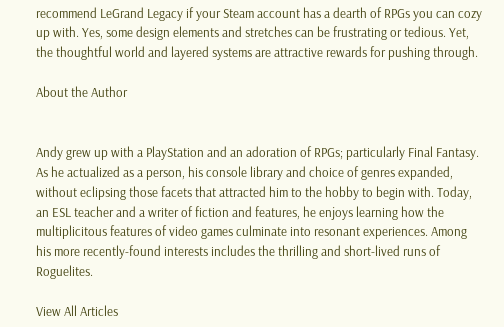recommend LeGrand Legacy if your Steam account has a dearth of RPGs you can cozy up with. Yes, some design elements and stretches can be frustrating or tedious. Yet, the thoughtful world and layered systems are attractive rewards for pushing through.

About the Author


Andy grew up with a PlayStation and an adoration of RPGs; particularly Final Fantasy. As he actualized as a person, his console library and choice of genres expanded, without eclipsing those facets that attracted him to the hobby to begin with. Today, an ESL teacher and a writer of fiction and features, he enjoys learning how the multiplicitous features of video games culminate into resonant experiences. Among his more recently-found interests includes the thrilling and short-lived runs of Roguelites.

View All Articles